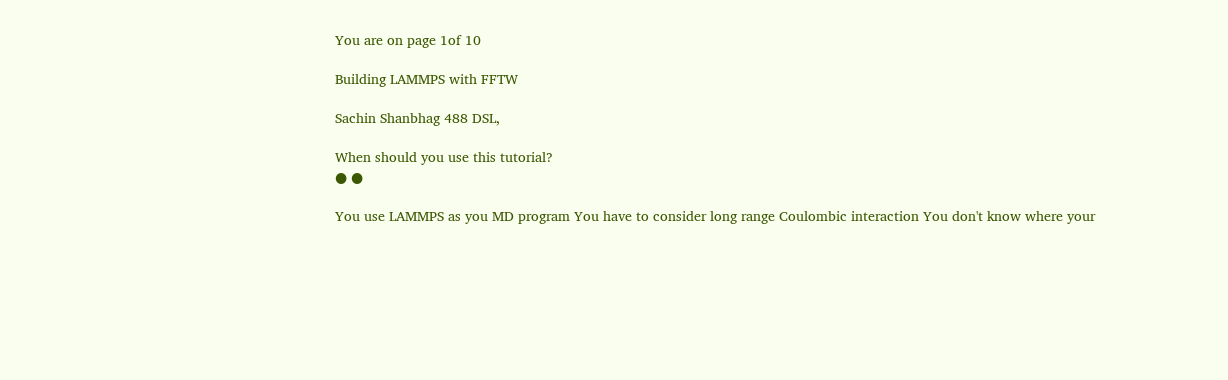You are on page 1of 10

Building LAMMPS with FFTW

Sachin Shanbhag 488 DSL,

When should you use this tutorial?
● ●

You use LAMMPS as you MD program You have to consider long range Coulombic interaction You don't know where your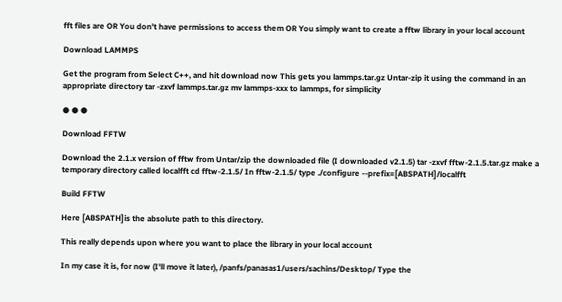fft files are OR You don't have permissions to access them OR You simply want to create a fftw library in your local account

Download LAMMPS

Get the program from Select C++, and hit download now This gets you lammps.tar.gz Untar-zip it using the command in an appropriate directory tar -zxvf lammps.tar.gz mv lammps-xxx to lammps, for simplicity

● ● ●

Download FFTW

Download the 2.1.x version of fftw from Untar/zip the downloaded file (I downloaded v2.1.5) tar -zxvf fftw-2.1.5.tar.gz make a temporary directory called localfft cd fftw-2.1.5/ In fftw-2.1.5/ type ./configure --prefix=[ABSPATH]/localfft

Build FFTW

Here [ABSPATH]is the absolute path to this directory.

This really depends upon where you want to place the library in your local account

In my case it is, for now (I'll move it later), /panfs/panasas1/users/sachins/Desktop/ Type the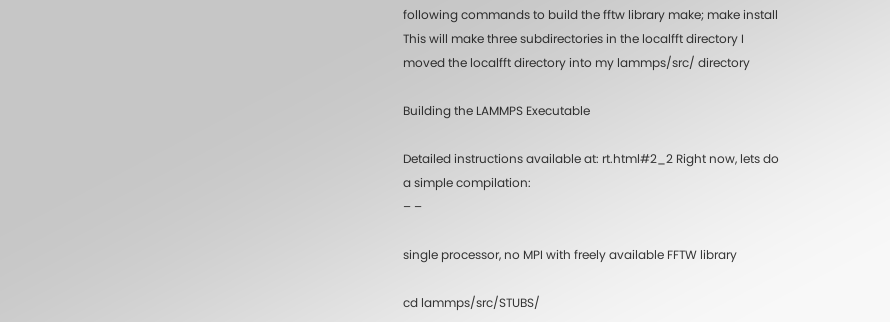following commands to build the fftw library make; make install This will make three subdirectories in the localfft directory I moved the localfft directory into my lammps/src/ directory

Building the LAMMPS Executable

Detailed instructions available at: rt.html#2_2 Right now, lets do a simple compilation:
– –

single processor, no MPI with freely available FFTW library

cd lammps/src/STUBS/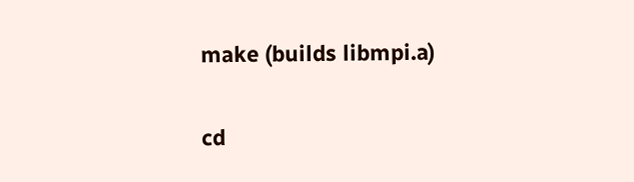make (builds libmpi.a)

cd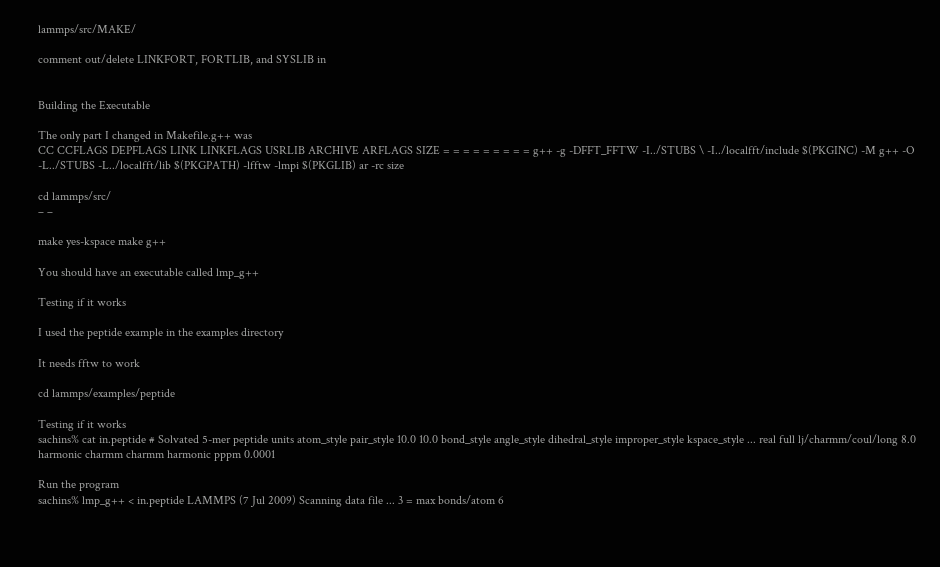lammps/src/MAKE/

comment out/delete LINKFORT, FORTLIB, and SYSLIB in


Building the Executable

The only part I changed in Makefile.g++ was
CC CCFLAGS DEPFLAGS LINK LINKFLAGS USRLIB ARCHIVE ARFLAGS SIZE = = = = = = = = = g++ -g -DFFT_FFTW -I../STUBS \ -I../localfft/include $(PKGINC) -M g++ -O -L../STUBS -L../localfft/lib $(PKGPATH) -lfftw -lmpi $(PKGLIB) ar -rc size

cd lammps/src/
– –

make yes-kspace make g++

You should have an executable called lmp_g++

Testing if it works

I used the peptide example in the examples directory

It needs fftw to work

cd lammps/examples/peptide

Testing if it works
sachins% cat in.peptide # Solvated 5-mer peptide units atom_style pair_style 10.0 10.0 bond_style angle_style dihedral_style improper_style kspace_style ... real full lj/charmm/coul/long 8.0 harmonic charmm charmm harmonic pppm 0.0001

Run the program
sachins% lmp_g++ < in.peptide LAMMPS (7 Jul 2009) Scanning data file ... 3 = max bonds/atom 6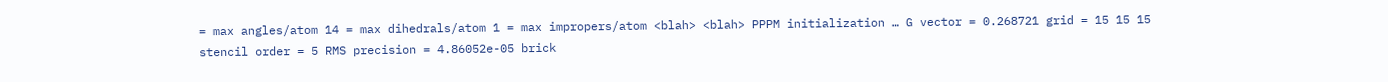= max angles/atom 14 = max dihedrals/atom 1 = max impropers/atom <blah> <blah> PPPM initialization … G vector = 0.268721 grid = 15 15 15 stencil order = 5 RMS precision = 4.86052e-05 brick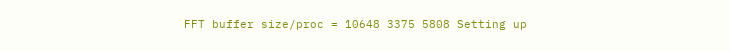FFT buffer size/proc = 10648 3375 5808 Setting up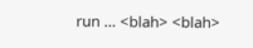run … <blah> <blah>